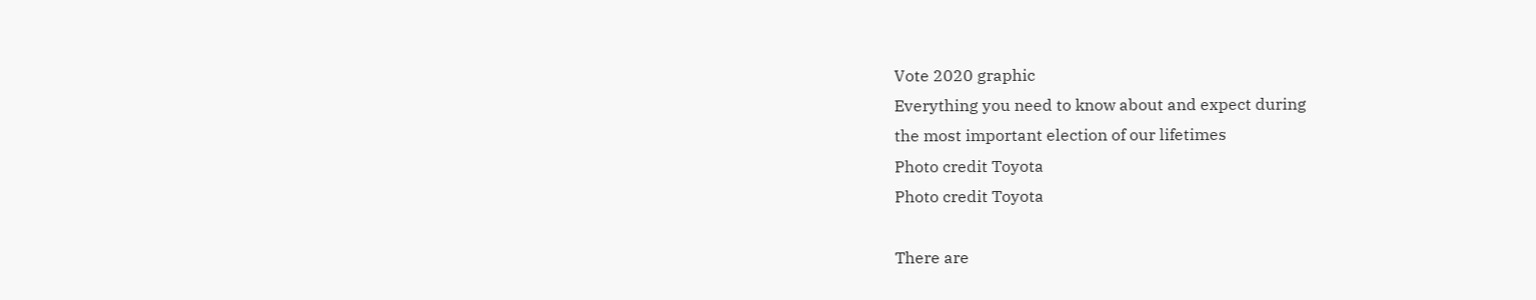Vote 2020 graphic
Everything you need to know about and expect during
the most important election of our lifetimes
Photo credit Toyota
Photo credit Toyota

There are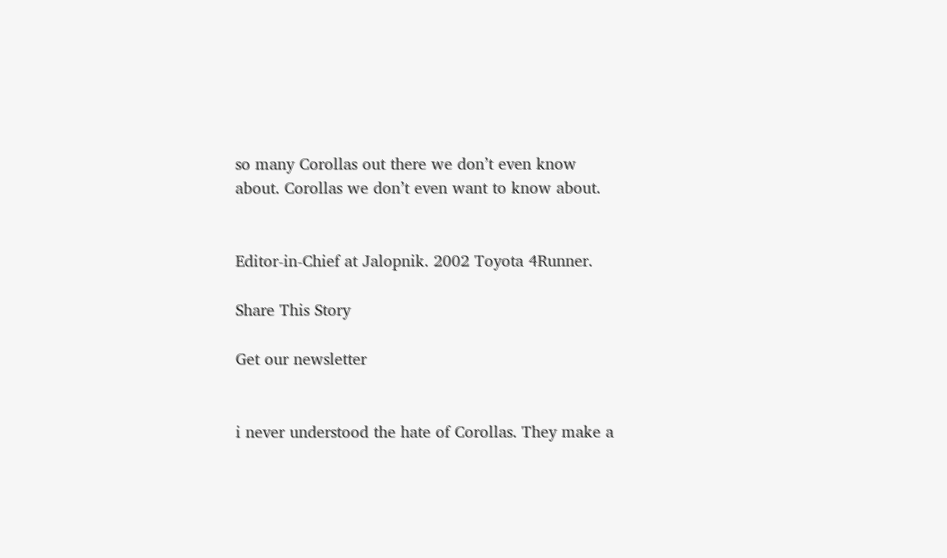so many Corollas out there we don’t even know about. Corollas we don’t even want to know about.


Editor-in-Chief at Jalopnik. 2002 Toyota 4Runner.

Share This Story

Get our newsletter


i never understood the hate of Corollas. They make a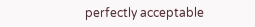perfectly acceptable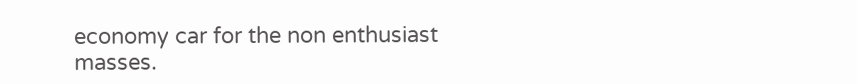economy car for the non enthusiast masses.